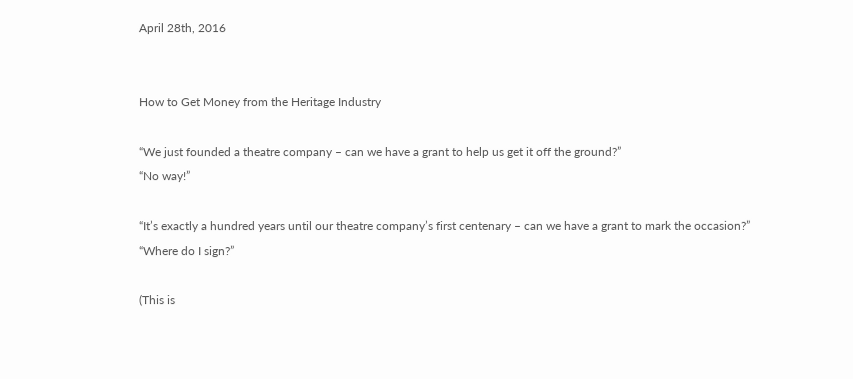April 28th, 2016


How to Get Money from the Heritage Industry

“We just founded a theatre company – can we have a grant to help us get it off the ground?”
“No way!”

“It’s exactly a hundred years until our theatre company’s first centenary – can we have a grant to mark the occasion?”
“Where do I sign?”

(This is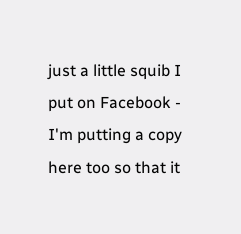just a little squib I put on Facebook - I'm putting a copy here too so that it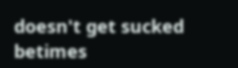doesn't get sucked betimes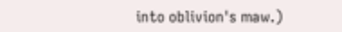into oblivion's maw.)